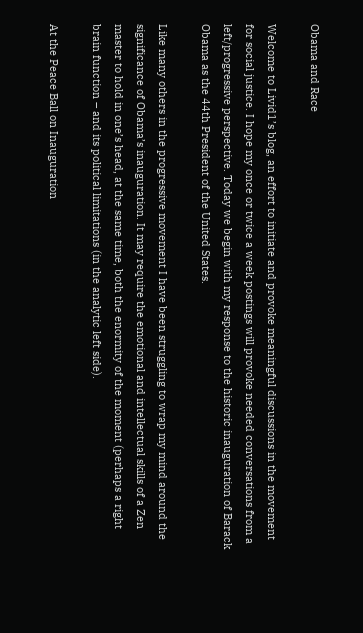Obama and Race

Welcome to Livid1’s blog, an effort to initiate and provoke meaningful discussions in the movement for social justice. I hope my once or twice a week postings will provoke needed conversations from a left/progressive perspective. Today we begin with my response to the historic inauguration of Barack Obama as the 44th President of the United States.

Like many others in the progressive movement I have been struggling to wrap my mind around the significance of Obama’s inauguration. It may require the emotional and intellectual skills of a Zen master to hold in one’s head, at the same time, both the enormity of the moment (perhaps a right brain function – and its political limitations (in the analytic left side).

At the Peace Ball on Inauguration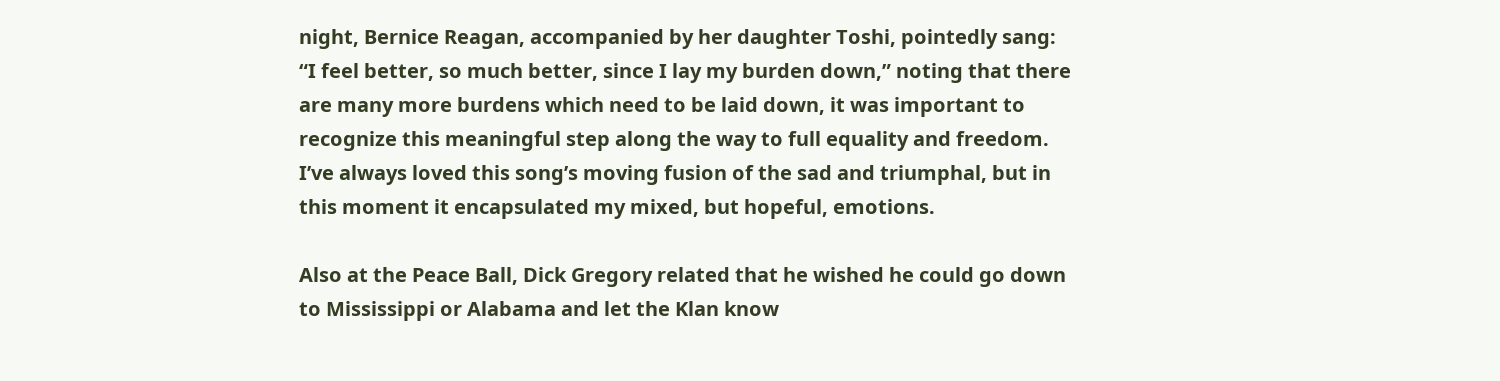night, Bernice Reagan, accompanied by her daughter Toshi, pointedly sang: “I feel better, so much better, since I lay my burden down,” noting that there are many more burdens which need to be laid down, it was important to recognize this meaningful step along the way to full equality and freedom. I’ve always loved this song’s moving fusion of the sad and triumphal, but in this moment it encapsulated my mixed, but hopeful, emotions.

Also at the Peace Ball, Dick Gregory related that he wished he could go down to Mississippi or Alabama and let the Klan know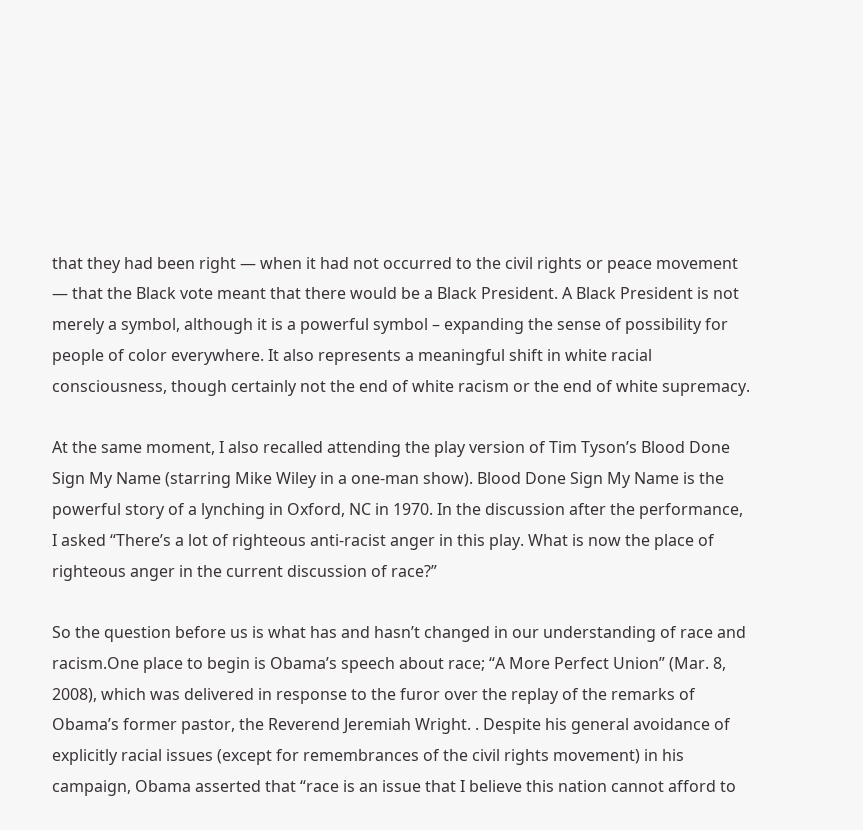that they had been right — when it had not occurred to the civil rights or peace movement — that the Black vote meant that there would be a Black President. A Black President is not merely a symbol, although it is a powerful symbol – expanding the sense of possibility for people of color everywhere. It also represents a meaningful shift in white racial consciousness, though certainly not the end of white racism or the end of white supremacy.

At the same moment, I also recalled attending the play version of Tim Tyson’s Blood Done Sign My Name (starring Mike Wiley in a one-man show). Blood Done Sign My Name is the powerful story of a lynching in Oxford, NC in 1970. In the discussion after the performance, I asked “There’s a lot of righteous anti-racist anger in this play. What is now the place of righteous anger in the current discussion of race?”

So the question before us is what has and hasn’t changed in our understanding of race and racism.One place to begin is Obama’s speech about race; “A More Perfect Union” (Mar. 8, 2008), which was delivered in response to the furor over the replay of the remarks of Obama’s former pastor, the Reverend Jeremiah Wright. . Despite his general avoidance of explicitly racial issues (except for remembrances of the civil rights movement) in his campaign, Obama asserted that “race is an issue that I believe this nation cannot afford to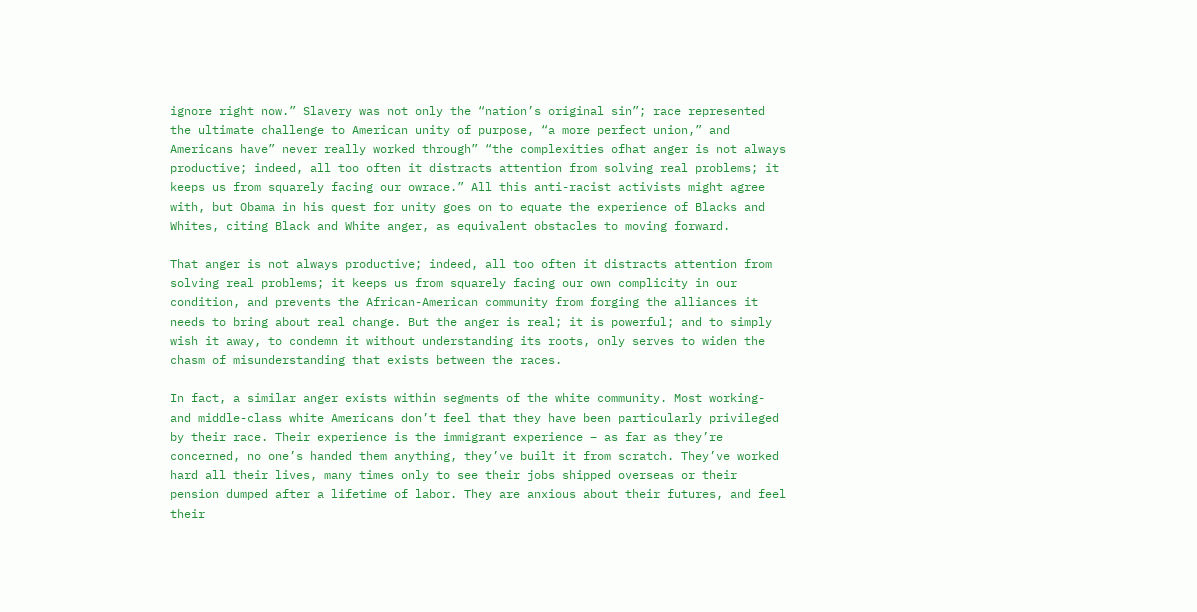ignore right now.” Slavery was not only the “nation’s original sin”; race represented the ultimate challenge to American unity of purpose, “a more perfect union,” and Americans have” never really worked through” “the complexities ofhat anger is not always productive; indeed, all too often it distracts attention from solving real problems; it keeps us from squarely facing our owrace.” All this anti-racist activists might agree with, but Obama in his quest for unity goes on to equate the experience of Blacks and Whites, citing Black and White anger, as equivalent obstacles to moving forward.

That anger is not always productive; indeed, all too often it distracts attention from solving real problems; it keeps us from squarely facing our own complicity in our condition, and prevents the African-American community from forging the alliances it needs to bring about real change. But the anger is real; it is powerful; and to simply wish it away, to condemn it without understanding its roots, only serves to widen the chasm of misunderstanding that exists between the races.

In fact, a similar anger exists within segments of the white community. Most working- and middle-class white Americans don’t feel that they have been particularly privileged by their race. Their experience is the immigrant experience – as far as they’re concerned, no one’s handed them anything, they’ve built it from scratch. They’ve worked hard all their lives, many times only to see their jobs shipped overseas or their pension dumped after a lifetime of labor. They are anxious about their futures, and feel their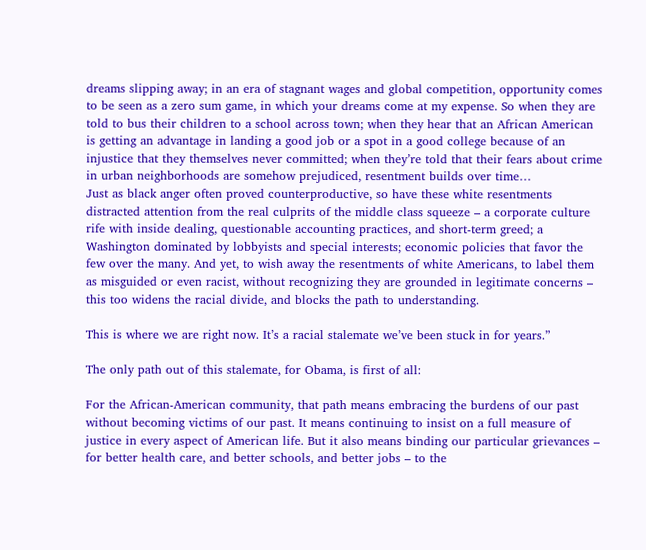dreams slipping away; in an era of stagnant wages and global competition, opportunity comes to be seen as a zero sum game, in which your dreams come at my expense. So when they are told to bus their children to a school across town; when they hear that an African American is getting an advantage in landing a good job or a spot in a good college because of an injustice that they themselves never committed; when they’re told that their fears about crime in urban neighborhoods are somehow prejudiced, resentment builds over time…
Just as black anger often proved counterproductive, so have these white resentments distracted attention from the real culprits of the middle class squeeze – a corporate culture rife with inside dealing, questionable accounting practices, and short-term greed; a Washington dominated by lobbyists and special interests; economic policies that favor the few over the many. And yet, to wish away the resentments of white Americans, to label them as misguided or even racist, without recognizing they are grounded in legitimate concerns – this too widens the racial divide, and blocks the path to understanding.

This is where we are right now. It’s a racial stalemate we’ve been stuck in for years.”

The only path out of this stalemate, for Obama, is first of all:

For the African-American community, that path means embracing the burdens of our past without becoming victims of our past. It means continuing to insist on a full measure of justice in every aspect of American life. But it also means binding our particular grievances – for better health care, and better schools, and better jobs – to the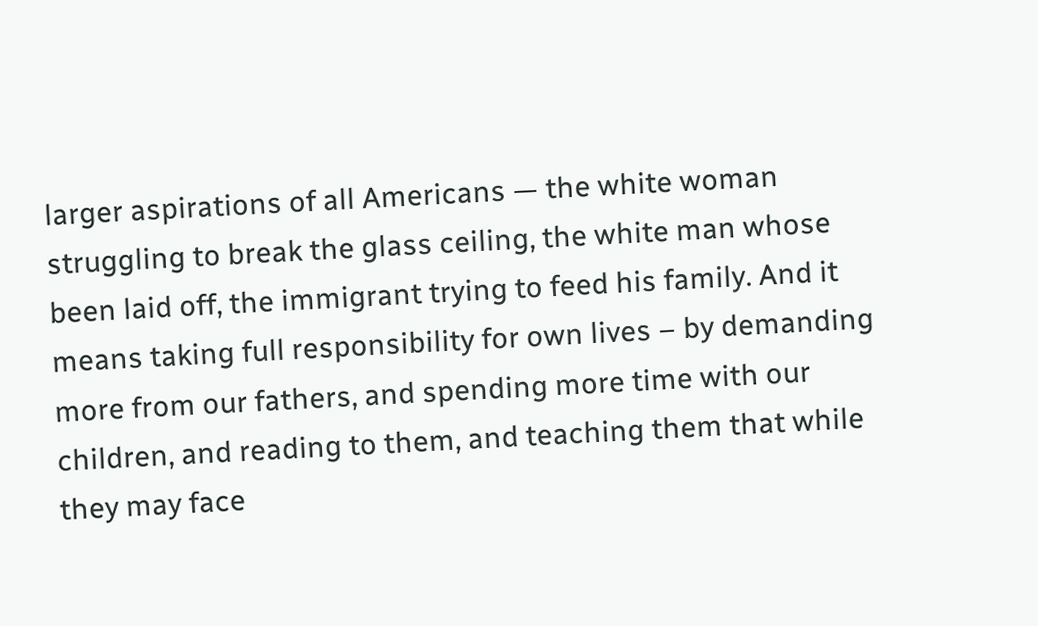larger aspirations of all Americans — the white woman struggling to break the glass ceiling, the white man whose been laid off, the immigrant trying to feed his family. And it means taking full responsibility for own lives – by demanding more from our fathers, and spending more time with our children, and reading to them, and teaching them that while they may face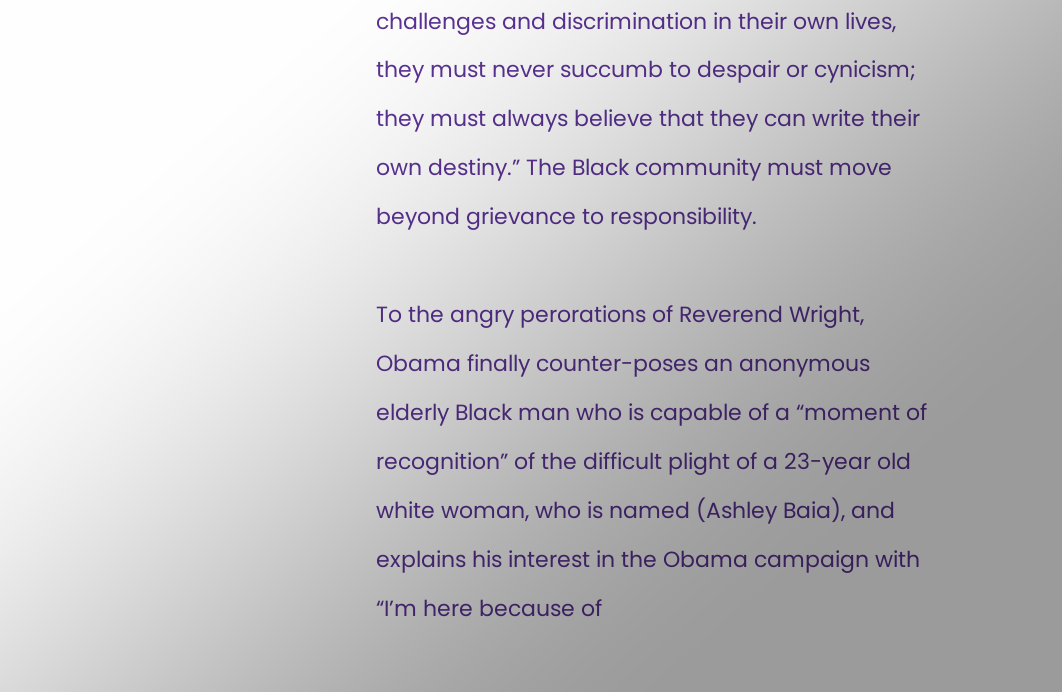challenges and discrimination in their own lives, they must never succumb to despair or cynicism; they must always believe that they can write their own destiny.” The Black community must move beyond grievance to responsibility.

To the angry perorations of Reverend Wright, Obama finally counter-poses an anonymous elderly Black man who is capable of a “moment of recognition” of the difficult plight of a 23-year old white woman, who is named (Ashley Baia), and explains his interest in the Obama campaign with “I’m here because of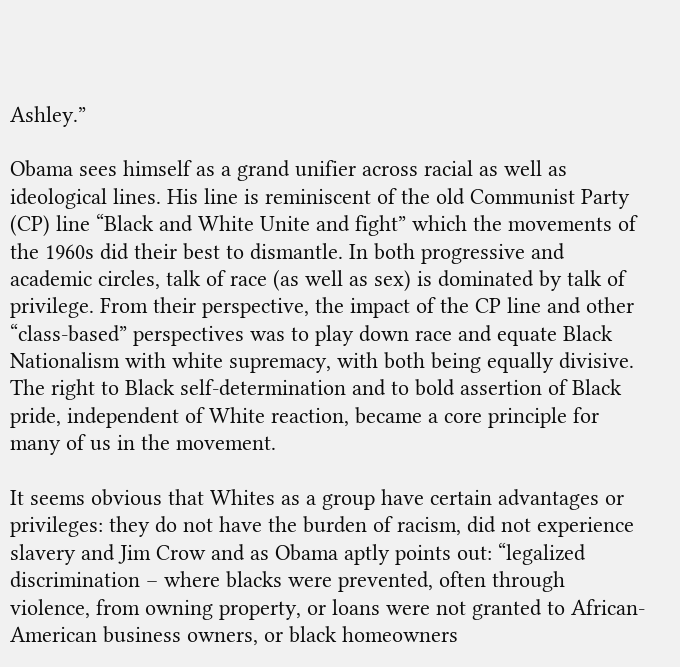Ashley.”

Obama sees himself as a grand unifier across racial as well as ideological lines. His line is reminiscent of the old Communist Party (CP) line “Black and White Unite and fight” which the movements of the 1960s did their best to dismantle. In both progressive and academic circles, talk of race (as well as sex) is dominated by talk of privilege. From their perspective, the impact of the CP line and other “class-based” perspectives was to play down race and equate Black Nationalism with white supremacy, with both being equally divisive. The right to Black self-determination and to bold assertion of Black pride, independent of White reaction, became a core principle for many of us in the movement.

It seems obvious that Whites as a group have certain advantages or privileges: they do not have the burden of racism, did not experience slavery and Jim Crow and as Obama aptly points out: “legalized discrimination – where blacks were prevented, often through violence, from owning property, or loans were not granted to African-American business owners, or black homeowners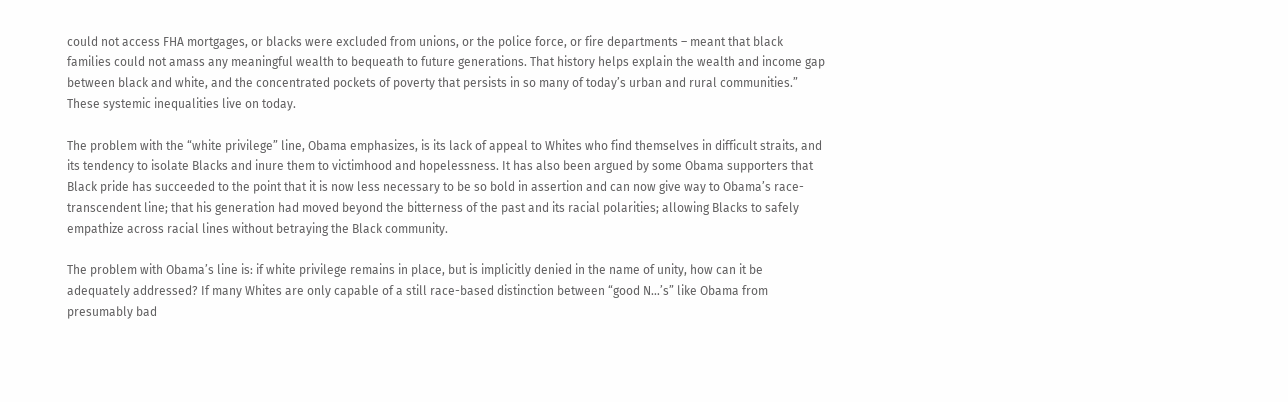could not access FHA mortgages, or blacks were excluded from unions, or the police force, or fire departments – meant that black families could not amass any meaningful wealth to bequeath to future generations. That history helps explain the wealth and income gap between black and white, and the concentrated pockets of poverty that persists in so many of today’s urban and rural communities.” These systemic inequalities live on today.

The problem with the “white privilege” line, Obama emphasizes, is its lack of appeal to Whites who find themselves in difficult straits, and its tendency to isolate Blacks and inure them to victimhood and hopelessness. It has also been argued by some Obama supporters that Black pride has succeeded to the point that it is now less necessary to be so bold in assertion and can now give way to Obama’s race-transcendent line; that his generation had moved beyond the bitterness of the past and its racial polarities; allowing Blacks to safely empathize across racial lines without betraying the Black community.

The problem with Obama’s line is: if white privilege remains in place, but is implicitly denied in the name of unity, how can it be adequately addressed? If many Whites are only capable of a still race-based distinction between “good N…’s” like Obama from presumably bad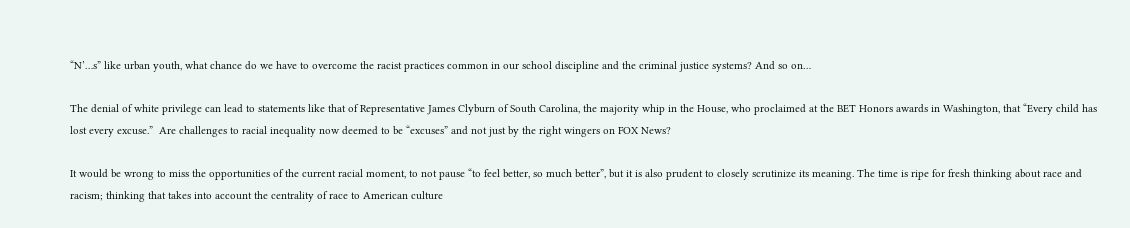“N’…s” like urban youth, what chance do we have to overcome the racist practices common in our school discipline and the criminal justice systems? And so on…

The denial of white privilege can lead to statements like that of Representative James Clyburn of South Carolina, the majority whip in the House, who proclaimed at the BET Honors awards in Washington, that “Every child has lost every excuse.”  Are challenges to racial inequality now deemed to be “excuses” and not just by the right wingers on FOX News?

It would be wrong to miss the opportunities of the current racial moment, to not pause “to feel better, so much better”, but it is also prudent to closely scrutinize its meaning. The time is ripe for fresh thinking about race and racism; thinking that takes into account the centrality of race to American culture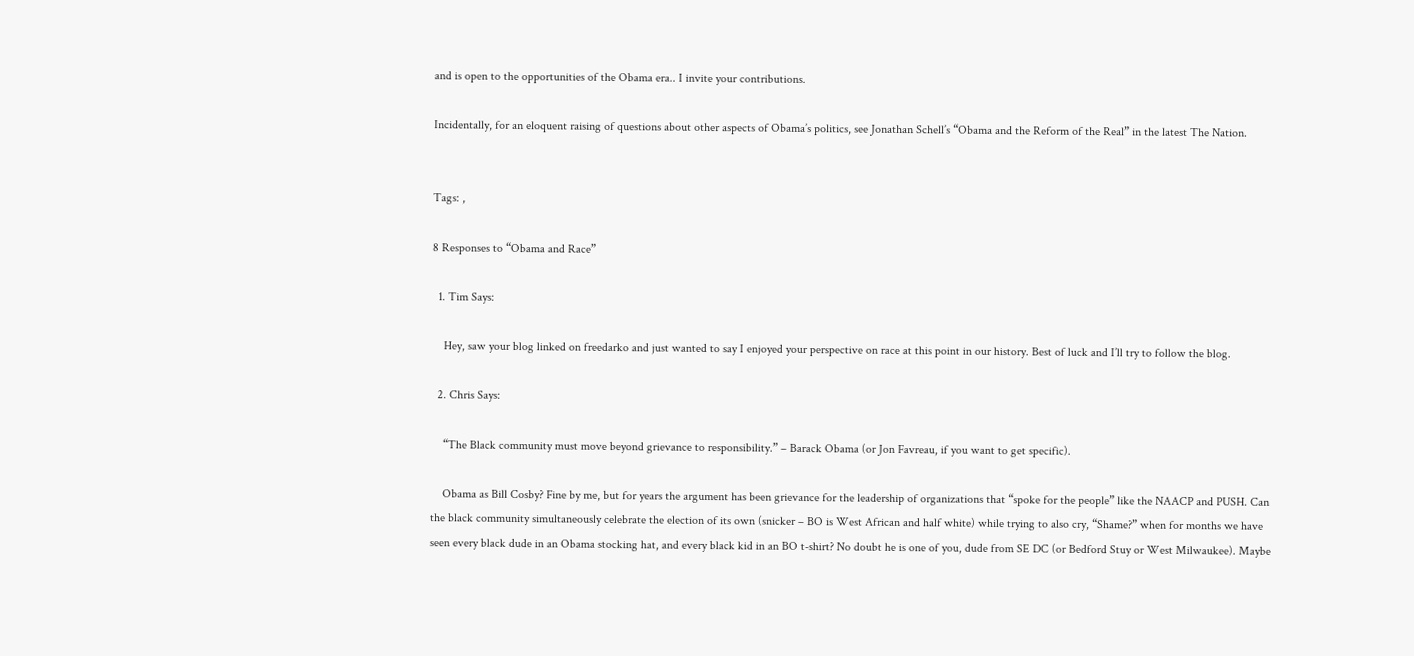and is open to the opportunities of the Obama era.. I invite your contributions.

Incidentally, for an eloquent raising of questions about other aspects of Obama’s politics, see Jonathan Schell’s “Obama and the Reform of the Real” in the latest The Nation.


Tags: ,

8 Responses to “Obama and Race”

  1. Tim Says:

    Hey, saw your blog linked on freedarko and just wanted to say I enjoyed your perspective on race at this point in our history. Best of luck and I’ll try to follow the blog.

  2. Chris Says:

    “The Black community must move beyond grievance to responsibility.” – Barack Obama (or Jon Favreau, if you want to get specific).

    Obama as Bill Cosby? Fine by me, but for years the argument has been grievance for the leadership of organizations that “spoke for the people” like the NAACP and PUSH. Can the black community simultaneously celebrate the election of its own (snicker – BO is West African and half white) while trying to also cry, “Shame?” when for months we have seen every black dude in an Obama stocking hat, and every black kid in an BO t-shirt? No doubt he is one of you, dude from SE DC (or Bedford Stuy or West Milwaukee). Maybe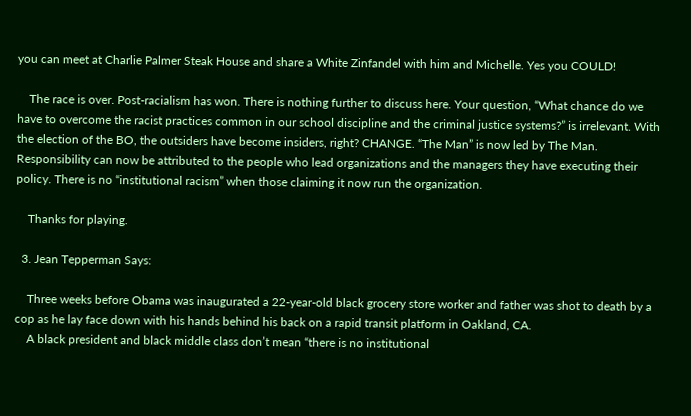you can meet at Charlie Palmer Steak House and share a White Zinfandel with him and Michelle. Yes you COULD!

    The race is over. Post-racialism has won. There is nothing further to discuss here. Your question, “What chance do we have to overcome the racist practices common in our school discipline and the criminal justice systems?” is irrelevant. With the election of the BO, the outsiders have become insiders, right? CHANGE. “The Man” is now led by The Man. Responsibility can now be attributed to the people who lead organizations and the managers they have executing their policy. There is no “institutional racism” when those claiming it now run the organization.

    Thanks for playing.

  3. Jean Tepperman Says:

    Three weeks before Obama was inaugurated a 22-year-old black grocery store worker and father was shot to death by a cop as he lay face down with his hands behind his back on a rapid transit platform in Oakland, CA.
    A black president and black middle class don’t mean “there is no institutional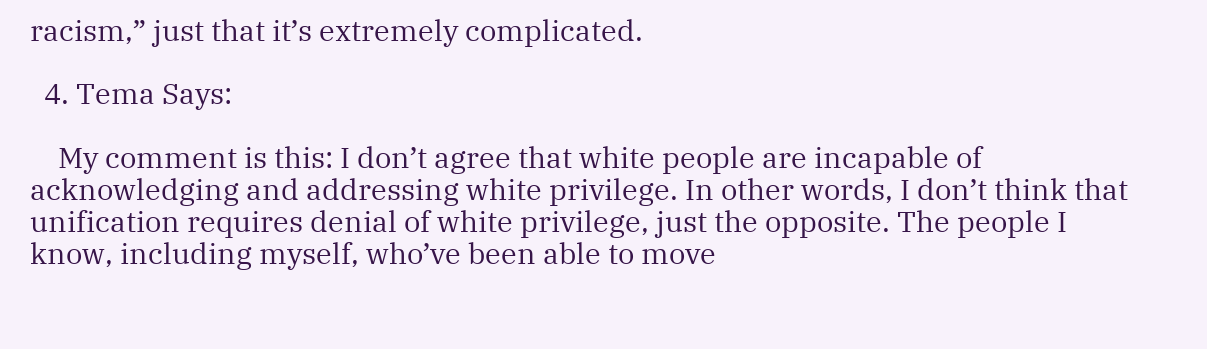racism,” just that it’s extremely complicated.

  4. Tema Says:

    My comment is this: I don’t agree that white people are incapable of acknowledging and addressing white privilege. In other words, I don’t think that unification requires denial of white privilege, just the opposite. The people I know, including myself, who’ve been able to move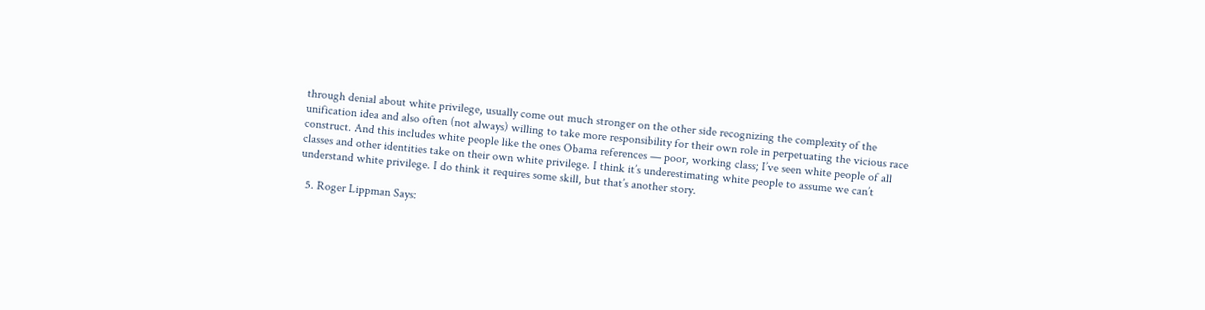through denial about white privilege, usually come out much stronger on the other side recognizing the complexity of the unification idea and also often (not always) willing to take more responsibility for their own role in perpetuating the vicious race construct. And this includes white people like the ones Obama references — poor, working class; I’ve seen white people of all classes and other identities take on their own white privilege. I think it’s underestimating white people to assume we can’t understand white privilege. I do think it requires some skill, but that’s another story.

  5. Roger Lippman Says: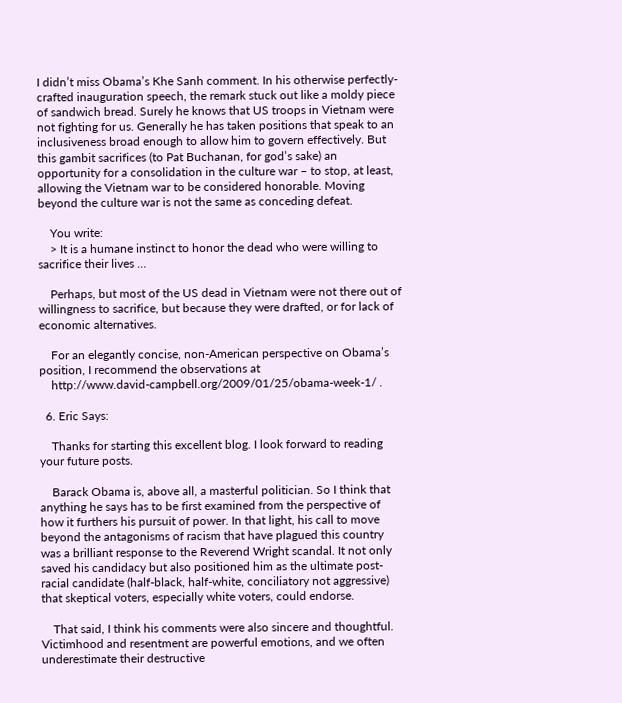I didn’t miss Obama’s Khe Sanh comment. In his otherwise perfectly-crafted inauguration speech, the remark stuck out like a moldy piece of sandwich bread. Surely he knows that US troops in Vietnam were not fighting for us. Generally he has taken positions that speak to an inclusiveness broad enough to allow him to govern effectively. But this gambit sacrifices (to Pat Buchanan, for god’s sake) an opportunity for a consolidation in the culture war – to stop, at least, allowing the Vietnam war to be considered honorable. Moving beyond the culture war is not the same as conceding defeat.

    You write:
    > It is a humane instinct to honor the dead who were willing to sacrifice their lives …

    Perhaps, but most of the US dead in Vietnam were not there out of willingness to sacrifice, but because they were drafted, or for lack of economic alternatives.

    For an elegantly concise, non-American perspective on Obama’s position, I recommend the observations at
    http://www.david-campbell.org/2009/01/25/obama-week-1/ .

  6. Eric Says:

    Thanks for starting this excellent blog. I look forward to reading your future posts.

    Barack Obama is, above all, a masterful politician. So I think that anything he says has to be first examined from the perspective of how it furthers his pursuit of power. In that light, his call to move beyond the antagonisms of racism that have plagued this country was a brilliant response to the Reverend Wright scandal. It not only saved his candidacy but also positioned him as the ultimate post-racial candidate (half-black, half-white, conciliatory not aggressive) that skeptical voters, especially white voters, could endorse.

    That said, I think his comments were also sincere and thoughtful. Victimhood and resentment are powerful emotions, and we often underestimate their destructive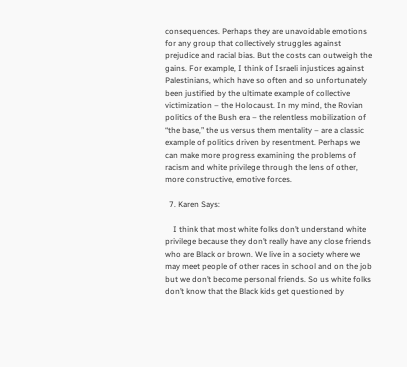consequences. Perhaps they are unavoidable emotions for any group that collectively struggles against prejudice and racial bias. But the costs can outweigh the gains. For example, I think of Israeli injustices against Palestinians, which have so often and so unfortunately been justified by the ultimate example of collective victimization – the Holocaust. In my mind, the Rovian politics of the Bush era – the relentless mobilization of “the base,” the us versus them mentality – are a classic example of politics driven by resentment. Perhaps we can make more progress examining the problems of racism and white privilege through the lens of other, more constructive, emotive forces.

  7. Karen Says:

    I think that most white folks don’t understand white privilege because they don’t really have any close friends who are Black or brown. We live in a society where we may meet people of other races in school and on the job but we don’t become personal friends. So us white folks don’t know that the Black kids get questioned by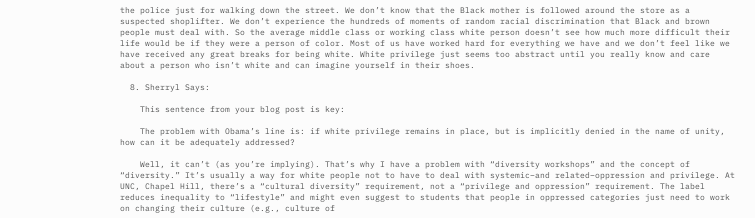the police just for walking down the street. We don’t know that the Black mother is followed around the store as a suspected shoplifter. We don’t experience the hundreds of moments of random racial discrimination that Black and brown people must deal with. So the average middle class or working class white person doesn’t see how much more difficult their life would be if they were a person of color. Most of us have worked hard for everything we have and we don’t feel like we have received any great breaks for being white. White privilege just seems too abstract until you really know and care about a person who isn’t white and can imagine yourself in their shoes.

  8. Sherryl Says:

    This sentence from your blog post is key:

    The problem with Obama’s line is: if white privilege remains in place, but is implicitly denied in the name of unity, how can it be adequately addressed?

    Well, it can’t (as you’re implying). That’s why I have a problem with “diversity workshops” and the concept of “diversity.” It’s usually a way for white people not to have to deal with systemic–and related–oppression and privilege. At UNC, Chapel Hill, there’s a “cultural diversity” requirement, not a “privilege and oppression” requirement. The label reduces inequality to “lifestyle” and might even suggest to students that people in oppressed categories just need to work on changing their culture (e.g., culture of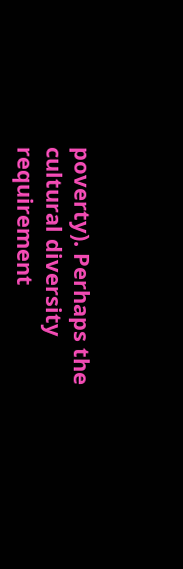poverty). Perhaps the cultural diversity requirement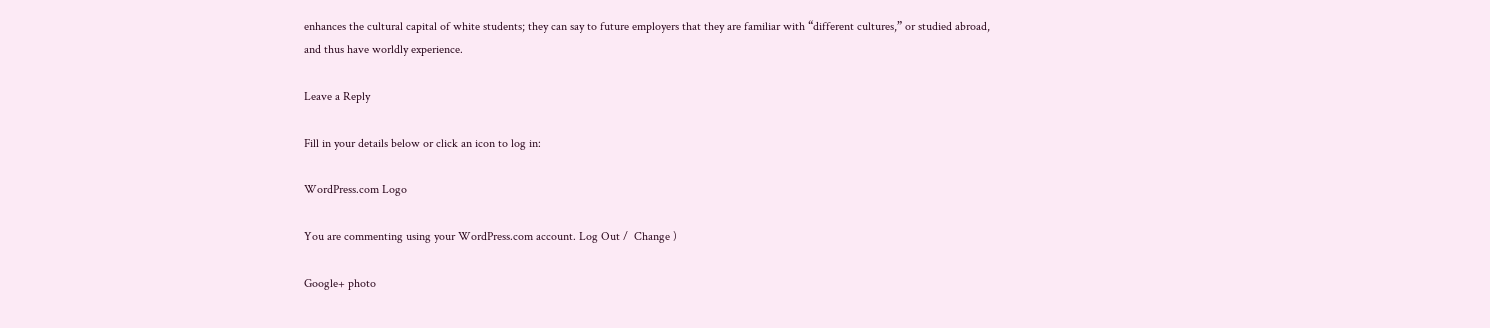enhances the cultural capital of white students; they can say to future employers that they are familiar with “different cultures,” or studied abroad, and thus have worldly experience.

Leave a Reply

Fill in your details below or click an icon to log in:

WordPress.com Logo

You are commenting using your WordPress.com account. Log Out /  Change )

Google+ photo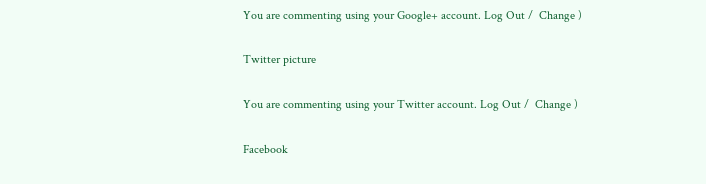You are commenting using your Google+ account. Log Out /  Change )

Twitter picture

You are commenting using your Twitter account. Log Out /  Change )

Facebook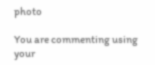photo

You are commenting using your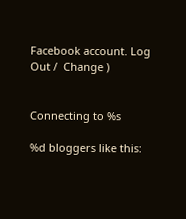Facebook account. Log Out /  Change )


Connecting to %s

%d bloggers like this: